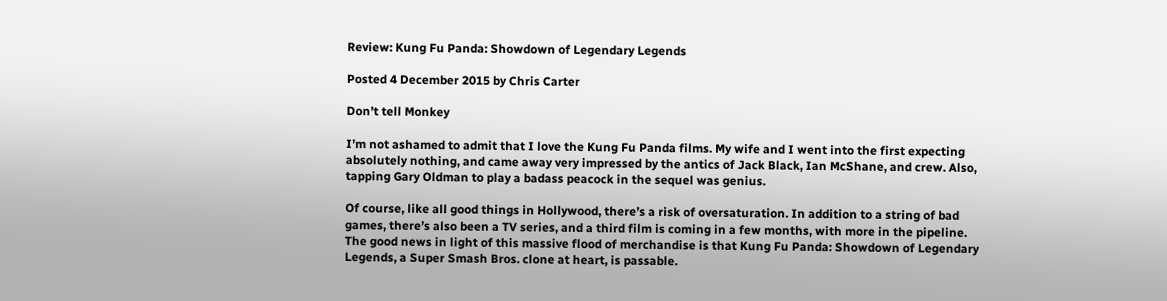Review: Kung Fu Panda: Showdown of Legendary Legends

Posted 4 December 2015 by Chris Carter

Don’t tell Monkey

I’m not ashamed to admit that I love the Kung Fu Panda films. My wife and I went into the first expecting absolutely nothing, and came away very impressed by the antics of Jack Black, Ian McShane, and crew. Also, tapping Gary Oldman to play a badass peacock in the sequel was genius.

Of course, like all good things in Hollywood, there’s a risk of oversaturation. In addition to a string of bad games, there’s also been a TV series, and a third film is coming in a few months, with more in the pipeline. The good news in light of this massive flood of merchandise is that Kung Fu Panda: Showdown of Legendary Legends, a Super Smash Bros. clone at heart, is passable.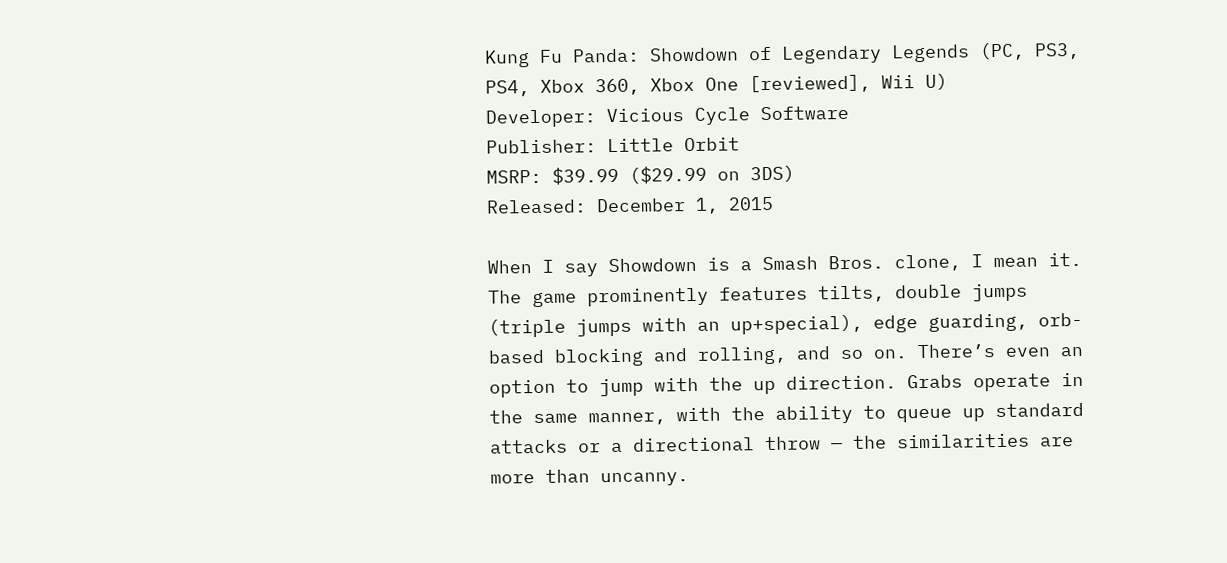Kung Fu Panda: Showdown of Legendary Legends (PC, PS3, PS4, Xbox 360, Xbox One [reviewed], Wii U)
Developer: Vicious Cycle Software
Publisher: Little Orbit
MSRP: $39.99 ($29.99 on 3DS)
Released: December 1, 2015

When I say Showdown is a Smash Bros. clone, I mean it. The game prominently features tilts, double jumps (triple jumps with an up+special), edge guarding, orb-based blocking and rolling, and so on. There’s even an option to jump with the up direction. Grabs operate in the same manner, with the ability to queue up standard attacks or a directional throw — the similarities are more than uncanny.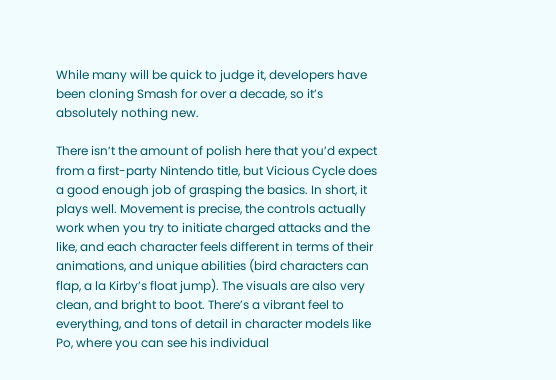While many will be quick to judge it, developers have been cloning Smash for over a decade, so it’s absolutely nothing new.

There isn’t the amount of polish here that you’d expect from a first-party Nintendo title, but Vicious Cycle does a good enough job of grasping the basics. In short, it plays well. Movement is precise, the controls actually work when you try to initiate charged attacks and the like, and each character feels different in terms of their animations, and unique abilities (bird characters can flap, a la Kirby’s float jump). The visuals are also very clean, and bright to boot. There’s a vibrant feel to everything, and tons of detail in character models like Po, where you can see his individual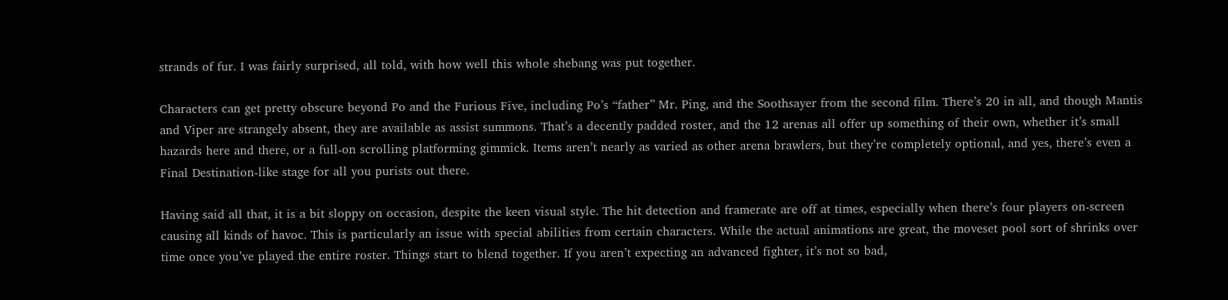strands of fur. I was fairly surprised, all told, with how well this whole shebang was put together.

Characters can get pretty obscure beyond Po and the Furious Five, including Po’s “father” Mr. Ping, and the Soothsayer from the second film. There’s 20 in all, and though Mantis and Viper are strangely absent, they are available as assist summons. That’s a decently padded roster, and the 12 arenas all offer up something of their own, whether it’s small hazards here and there, or a full-on scrolling platforming gimmick. Items aren’t nearly as varied as other arena brawlers, but they’re completely optional, and yes, there’s even a Final Destination-like stage for all you purists out there.

Having said all that, it is a bit sloppy on occasion, despite the keen visual style. The hit detection and framerate are off at times, especially when there’s four players on-screen causing all kinds of havoc. This is particularly an issue with special abilities from certain characters. While the actual animations are great, the moveset pool sort of shrinks over time once you’ve played the entire roster. Things start to blend together. If you aren’t expecting an advanced fighter, it’s not so bad,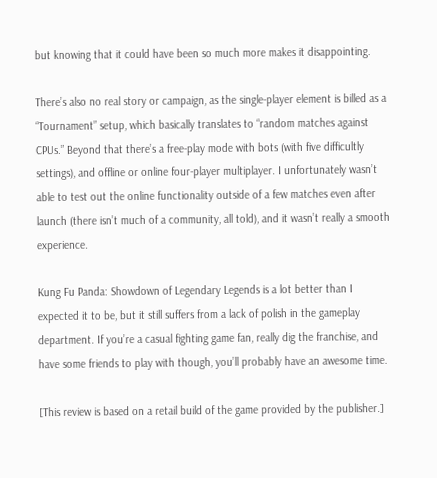but knowing that it could have been so much more makes it disappointing.

There’s also no real story or campaign, as the single-player element is billed as a “Tournament” setup, which basically translates to “random matches against CPUs.” Beyond that there’s a free-play mode with bots (with five difficultly settings), and offline or online four-player multiplayer. I unfortunately wasn’t able to test out the online functionality outside of a few matches even after launch (there isn’t much of a community, all told), and it wasn’t really a smooth experience.

Kung Fu Panda: Showdown of Legendary Legends is a lot better than I expected it to be, but it still suffers from a lack of polish in the gameplay department. If you’re a casual fighting game fan, really dig the franchise, and have some friends to play with though, you’ll probably have an awesome time.

[This review is based on a retail build of the game provided by the publisher.]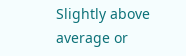Slightly above average or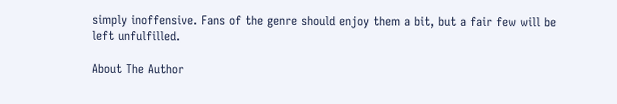simply inoffensive. Fans of the genre should enjoy them a bit, but a fair few will be left unfulfilled.

About The Author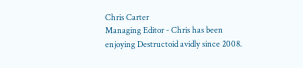Chris Carter
Managing Editor - Chris has been enjoying Destructoid avidly since 2008.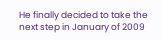He finally decided to take the next step in January of 2009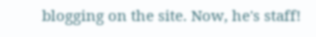blogging on the site. Now, he's staff!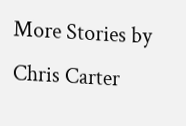More Stories by Chris Carter